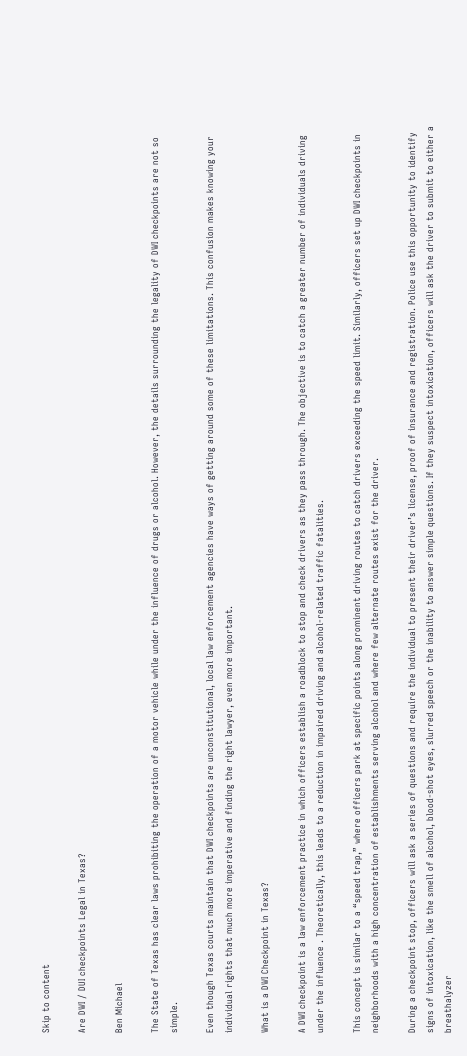Skip to content

Are DWI / DUI checkpoints Legal in Texas?

Ben Michael

The State of Texas has clear laws prohibiting the operation of a motor vehicle while under the influence of drugs or alcohol. However, the details surrounding the legality of DWI checkpoints are not so simple.

Even though Texas courts maintain that DWI checkpoints are unconstitutional, local law enforcement agencies have ways of getting around some of these limitations. This confusion makes knowing your individual rights that much more imperative and finding the right lawyer, even more important.

What is a DWI Checkpoint in Texas?

A DWI checkpoint is a law enforcement practice in which officers establish a roadblock to stop and check drivers as they pass through. The objective is to catch a greater number of individuals driving under the influence . Theoretically, this leads to a reduction in impaired driving and alcohol-related traffic fatalities.

This concept is similar to a “speed trap,” where officers park at specific points along prominent driving routes to catch drivers exceeding the speed limit. Similarly, officers set up DWI checkpoints in neighborhoods with a high concentration of establishments serving alcohol and where few alternate routes exist for the driver.

During a checkpoint stop, officers will ask a series of questions and require the individual to present their driver’s license, proof of insurance and registration. Police use this opportunity to identify signs of intoxication, like the smell of alcohol, blood-shot eyes, slurred speech or the inability to answer simple questions. If they suspect intoxication, officers will ask the driver to submit to either a breathalyzer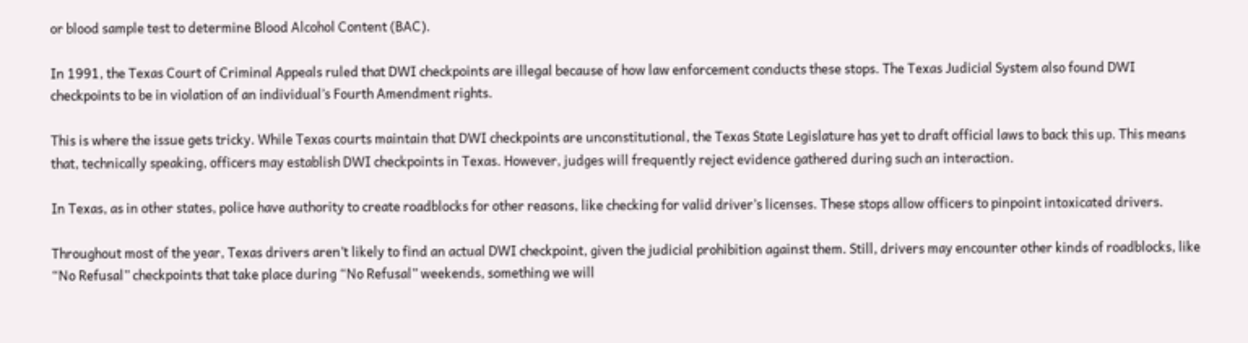or blood sample test to determine Blood Alcohol Content (BAC).

In 1991, the Texas Court of Criminal Appeals ruled that DWI checkpoints are illegal because of how law enforcement conducts these stops. The Texas Judicial System also found DWI checkpoints to be in violation of an individual’s Fourth Amendment rights.

This is where the issue gets tricky. While Texas courts maintain that DWI checkpoints are unconstitutional, the Texas State Legislature has yet to draft official laws to back this up. This means that, technically speaking, officers may establish DWI checkpoints in Texas. However, judges will frequently reject evidence gathered during such an interaction.

In Texas, as in other states, police have authority to create roadblocks for other reasons, like checking for valid driver’s licenses. These stops allow officers to pinpoint intoxicated drivers.

Throughout most of the year, Texas drivers aren’t likely to find an actual DWI checkpoint, given the judicial prohibition against them. Still, drivers may encounter other kinds of roadblocks, like “No Refusal” checkpoints that take place during “No Refusal” weekends, something we will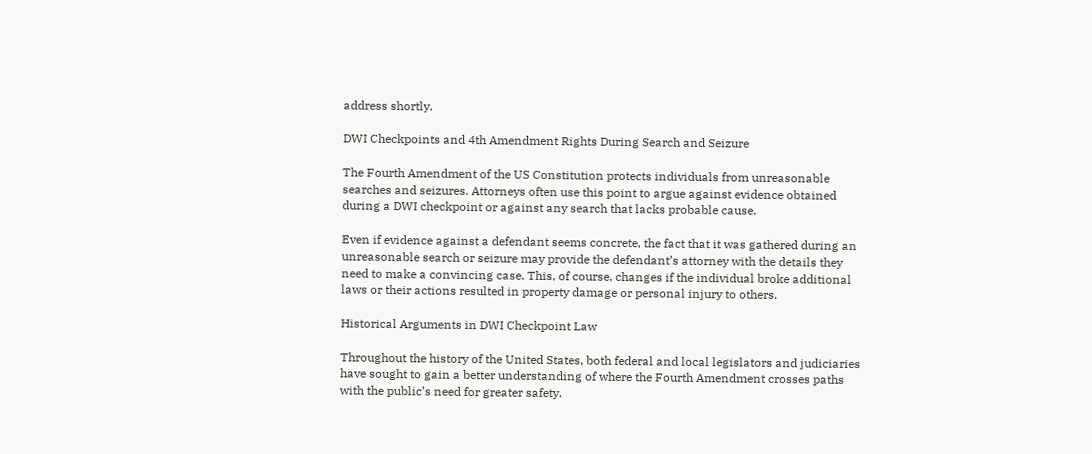address shortly.

DWI Checkpoints and 4th Amendment Rights During Search and Seizure

The Fourth Amendment of the US Constitution protects individuals from unreasonable searches and seizures. Attorneys often use this point to argue against evidence obtained during a DWI checkpoint or against any search that lacks probable cause.

Even if evidence against a defendant seems concrete, the fact that it was gathered during an unreasonable search or seizure may provide the defendant’s attorney with the details they need to make a convincing case. This, of course, changes if the individual broke additional laws or their actions resulted in property damage or personal injury to others.

Historical Arguments in DWI Checkpoint Law

Throughout the history of the United States, both federal and local legislators and judiciaries have sought to gain a better understanding of where the Fourth Amendment crosses paths with the public’s need for greater safety.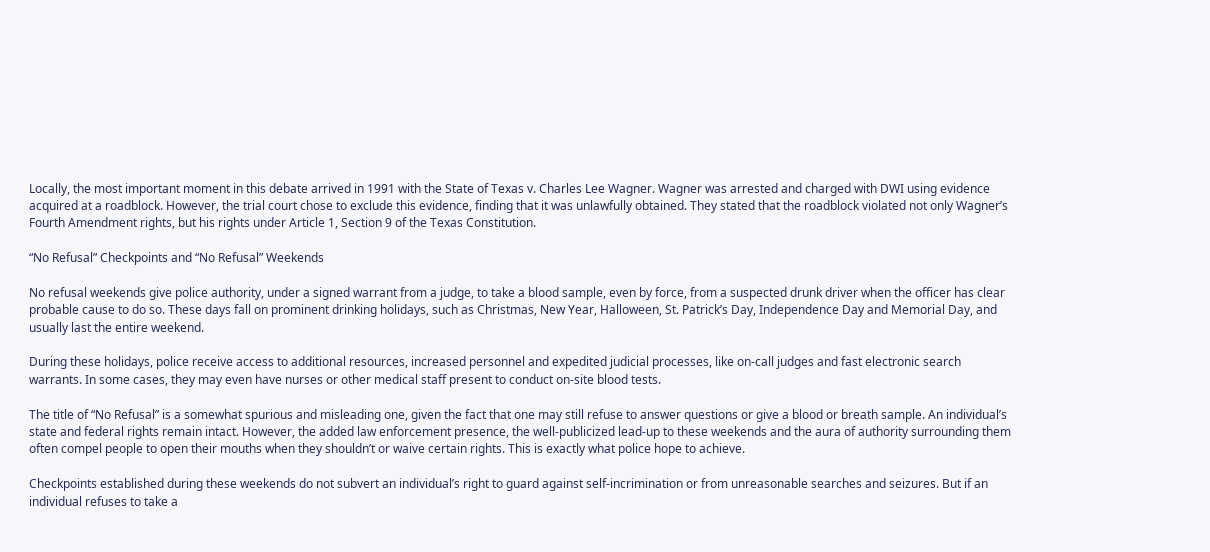Locally, the most important moment in this debate arrived in 1991 with the State of Texas v. Charles Lee Wagner. Wagner was arrested and charged with DWI using evidence acquired at a roadblock. However, the trial court chose to exclude this evidence, finding that it was unlawfully obtained. They stated that the roadblock violated not only Wagner’s Fourth Amendment rights, but his rights under Article 1, Section 9 of the Texas Constitution.

“No Refusal” Checkpoints and “No Refusal” Weekends

No refusal weekends give police authority, under a signed warrant from a judge, to take a blood sample, even by force, from a suspected drunk driver when the officer has clear probable cause to do so. These days fall on prominent drinking holidays, such as Christmas, New Year, Halloween, St. Patrick’s Day, Independence Day and Memorial Day, and usually last the entire weekend.

During these holidays, police receive access to additional resources, increased personnel and expedited judicial processes, like on-call judges and fast electronic search warrants. In some cases, they may even have nurses or other medical staff present to conduct on-site blood tests.

The title of “No Refusal” is a somewhat spurious and misleading one, given the fact that one may still refuse to answer questions or give a blood or breath sample. An individual’s state and federal rights remain intact. However, the added law enforcement presence, the well-publicized lead-up to these weekends and the aura of authority surrounding them often compel people to open their mouths when they shouldn’t or waive certain rights. This is exactly what police hope to achieve.

Checkpoints established during these weekends do not subvert an individual’s right to guard against self-incrimination or from unreasonable searches and seizures. But if an individual refuses to take a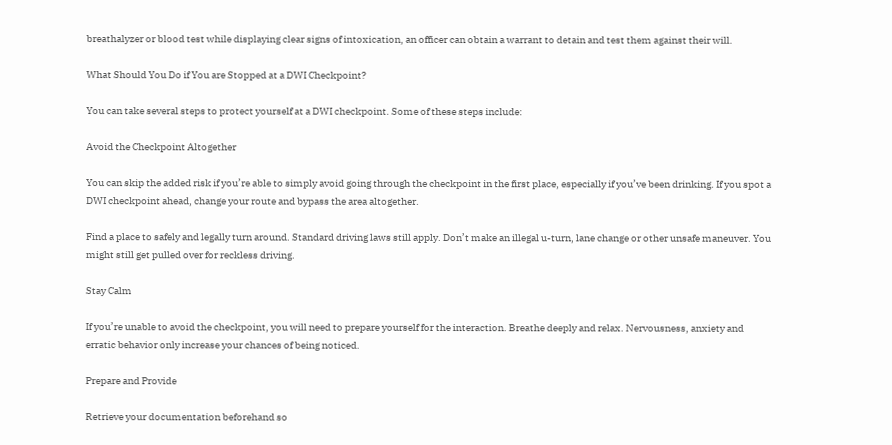breathalyzer or blood test while displaying clear signs of intoxication, an officer can obtain a warrant to detain and test them against their will.

What Should You Do if You are Stopped at a DWI Checkpoint?

You can take several steps to protect yourself at a DWI checkpoint. Some of these steps include:

Avoid the Checkpoint Altogether

You can skip the added risk if you’re able to simply avoid going through the checkpoint in the first place, especially if you’ve been drinking. If you spot a DWI checkpoint ahead, change your route and bypass the area altogether.

Find a place to safely and legally turn around. Standard driving laws still apply. Don’t make an illegal u-turn, lane change or other unsafe maneuver. You might still get pulled over for reckless driving.

Stay Calm

If you’re unable to avoid the checkpoint, you will need to prepare yourself for the interaction. Breathe deeply and relax. Nervousness, anxiety and erratic behavior only increase your chances of being noticed.

Prepare and Provide

Retrieve your documentation beforehand so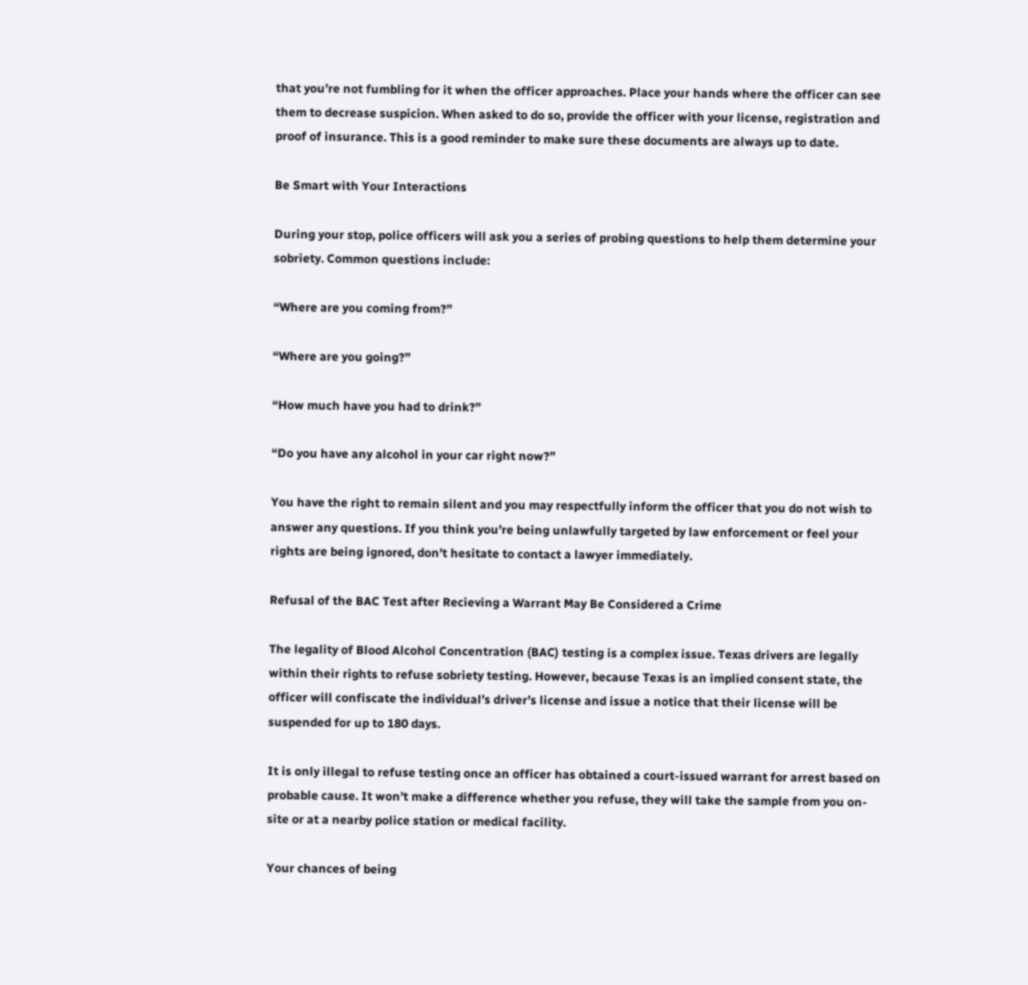that you’re not fumbling for it when the officer approaches. Place your hands where the officer can see them to decrease suspicion. When asked to do so, provide the officer with your license, registration and proof of insurance. This is a good reminder to make sure these documents are always up to date.

Be Smart with Your Interactions

During your stop, police officers will ask you a series of probing questions to help them determine your sobriety. Common questions include:

“Where are you coming from?”

“Where are you going?”

“How much have you had to drink?”

“Do you have any alcohol in your car right now?”

You have the right to remain silent and you may respectfully inform the officer that you do not wish to answer any questions. If you think you’re being unlawfully targeted by law enforcement or feel your rights are being ignored, don’t hesitate to contact a lawyer immediately.

Refusal of the BAC Test after Recieving a Warrant May Be Considered a Crime

The legality of Blood Alcohol Concentration (BAC) testing is a complex issue. Texas drivers are legally within their rights to refuse sobriety testing. However, because Texas is an implied consent state, the officer will confiscate the individual’s driver’s license and issue a notice that their license will be suspended for up to 180 days.

It is only illegal to refuse testing once an officer has obtained a court-issued warrant for arrest based on probable cause. It won’t make a difference whether you refuse, they will take the sample from you on-site or at a nearby police station or medical facility.

Your chances of being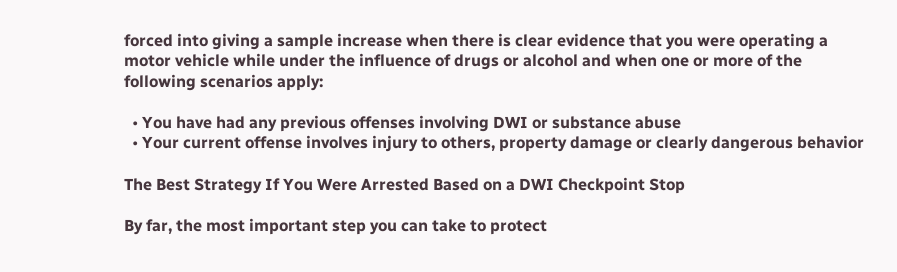forced into giving a sample increase when there is clear evidence that you were operating a motor vehicle while under the influence of drugs or alcohol and when one or more of the following scenarios apply:

  • You have had any previous offenses involving DWI or substance abuse
  • Your current offense involves injury to others, property damage or clearly dangerous behavior

The Best Strategy If You Were Arrested Based on a DWI Checkpoint Stop

By far, the most important step you can take to protect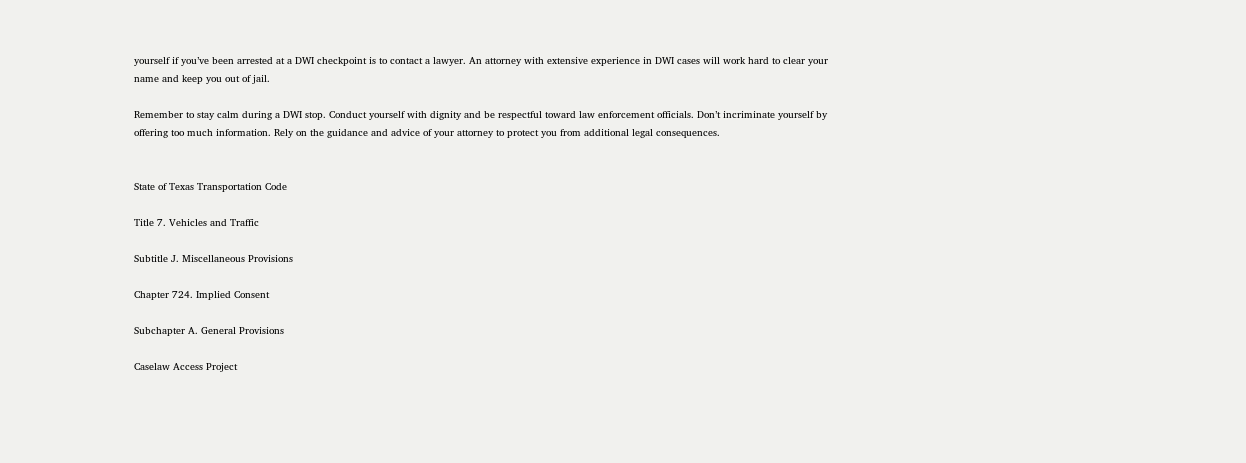yourself if you’ve been arrested at a DWI checkpoint is to contact a lawyer. An attorney with extensive experience in DWI cases will work hard to clear your name and keep you out of jail.

Remember to stay calm during a DWI stop. Conduct yourself with dignity and be respectful toward law enforcement officials. Don’t incriminate yourself by offering too much information. Rely on the guidance and advice of your attorney to protect you from additional legal consequences.


State of Texas Transportation Code

Title 7. Vehicles and Traffic

Subtitle J. Miscellaneous Provisions

Chapter 724. Implied Consent

Subchapter A. General Provisions

Caselaw Access Project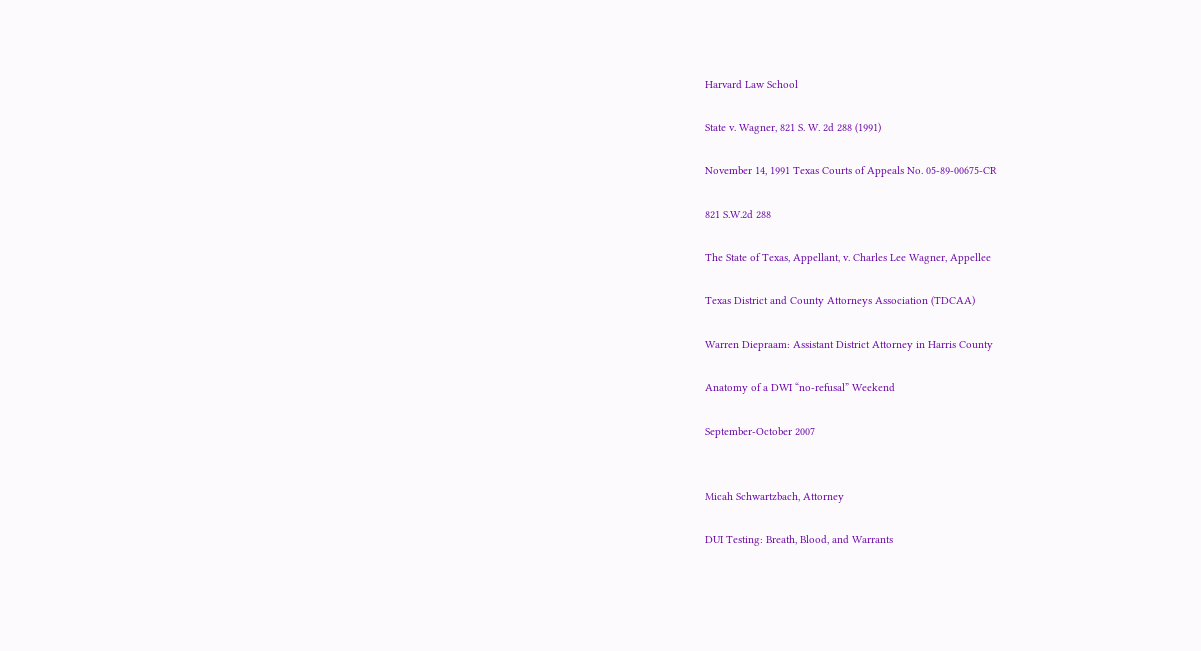Harvard Law School

State v. Wagner, 821 S. W. 2d 288 (1991)

November 14, 1991 Texas Courts of Appeals No. 05-89-00675-CR

821 S.W.2d 288

The State of Texas, Appellant, v. Charles Lee Wagner, Appellee

Texas District and County Attorneys Association (TDCAA)

Warren Diepraam: Assistant District Attorney in Harris County

Anatomy of a DWI “no-refusal” Weekend

September-October 2007


Micah Schwartzbach, Attorney

DUI Testing: Breath, Blood, and Warrants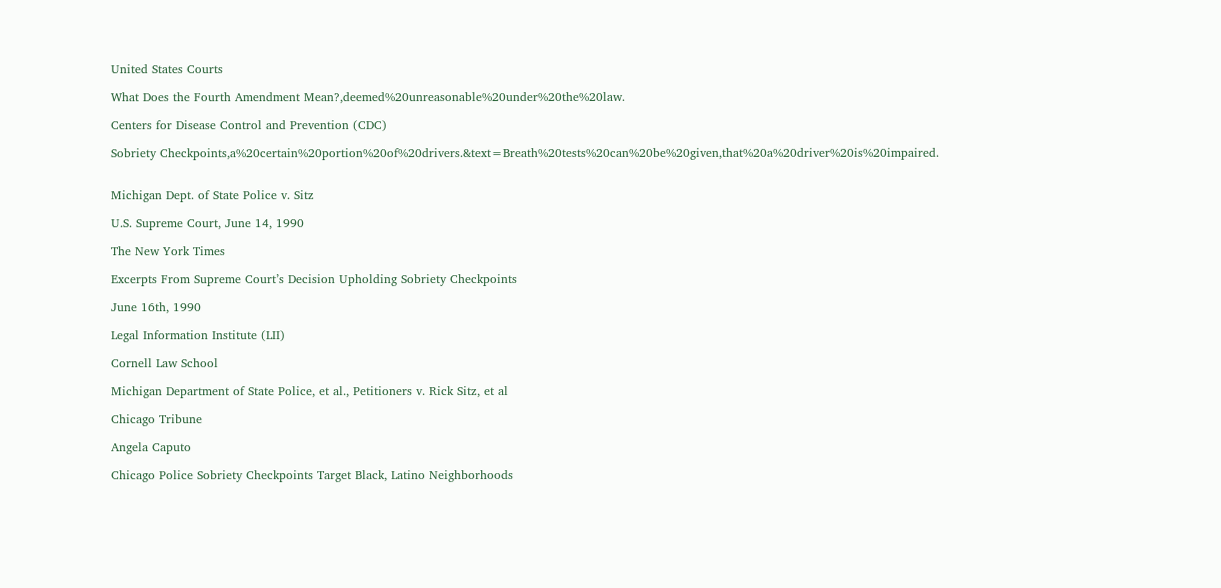United States Courts

What Does the Fourth Amendment Mean?,deemed%20unreasonable%20under%20the%20law.

Centers for Disease Control and Prevention (CDC)

Sobriety Checkpoints,a%20certain%20portion%20of%20drivers.&text=Breath%20tests%20can%20be%20given,that%20a%20driver%20is%20impaired.


Michigan Dept. of State Police v. Sitz

U.S. Supreme Court, June 14, 1990

The New York Times

Excerpts From Supreme Court’s Decision Upholding Sobriety Checkpoints

June 16th, 1990

Legal Information Institute (LII)

Cornell Law School

Michigan Department of State Police, et al., Petitioners v. Rick Sitz, et al

Chicago Tribune

Angela Caputo

Chicago Police Sobriety Checkpoints Target Black, Latino Neighborhoods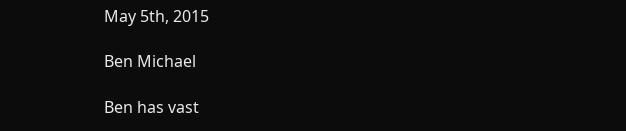May 5th, 2015

Ben Michael

Ben has vast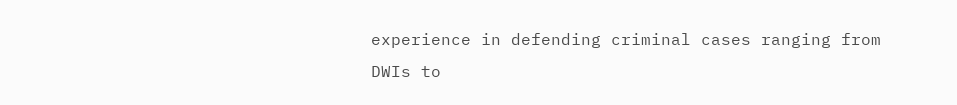experience in defending criminal cases ranging from DWIs to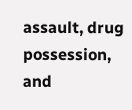assault, drug possession, and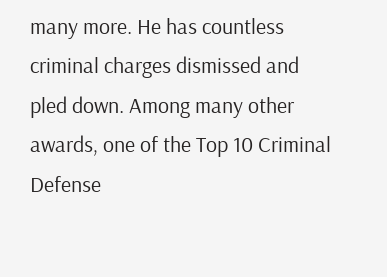many more. He has countless criminal charges dismissed and pled down. Among many other awards, one of the Top 10 Criminal Defense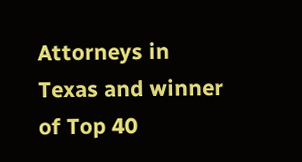Attorneys in Texas and winner of Top 40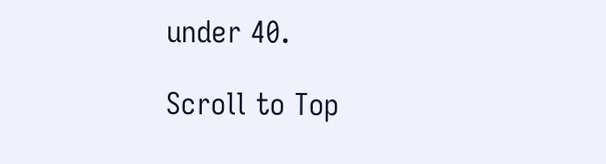under 40.

Scroll to Top